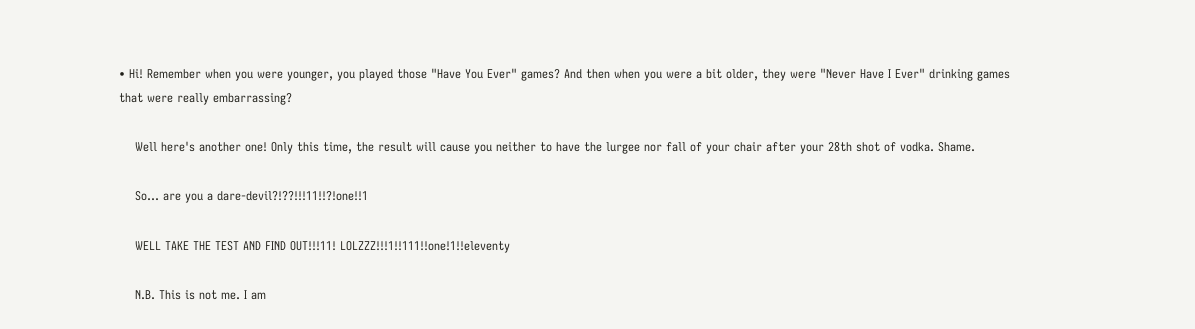• Hi! Remember when you were younger, you played those "Have You Ever" games? And then when you were a bit older, they were "Never Have I Ever" drinking games that were really embarrassing?

    Well here's another one! Only this time, the result will cause you neither to have the lurgee nor fall of your chair after your 28th shot of vodka. Shame.

    So... are you a dare-devil?!??!!!11!!?!one!!1

    WELL TAKE THE TEST AND FIND OUT!!!11! LOLZZZ!!!1!!111!!one!1!!eleventy

    N.B. This is not me. I am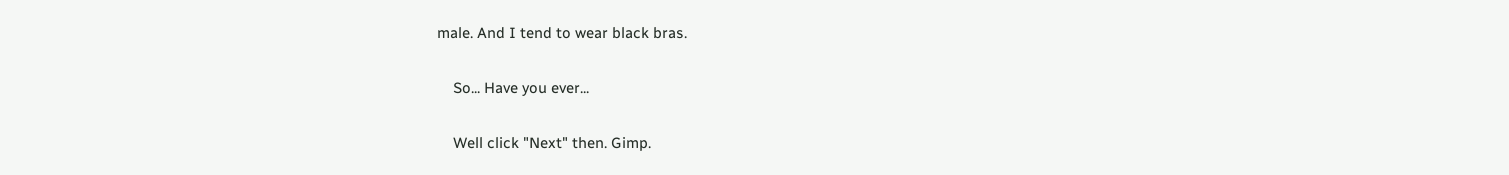male. And I tend to wear black bras.

    So... Have you ever...

    Well click "Next" then. Gimp.